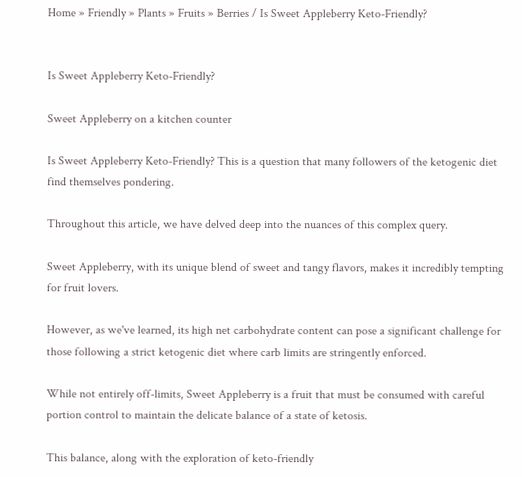Home » Friendly » Plants » Fruits » Berries / Is Sweet Appleberry Keto-Friendly?


Is Sweet Appleberry Keto-Friendly?

Sweet Appleberry on a kitchen counter

Is Sweet Appleberry Keto-Friendly? This is a question that many followers of the ketogenic diet find themselves pondering.

Throughout this article, we have delved deep into the nuances of this complex query.

Sweet Appleberry, with its unique blend of sweet and tangy flavors, makes it incredibly tempting for fruit lovers.

However, as we've learned, its high net carbohydrate content can pose a significant challenge for those following a strict ketogenic diet where carb limits are stringently enforced.

While not entirely off-limits, Sweet Appleberry is a fruit that must be consumed with careful portion control to maintain the delicate balance of a state of ketosis.

This balance, along with the exploration of keto-friendly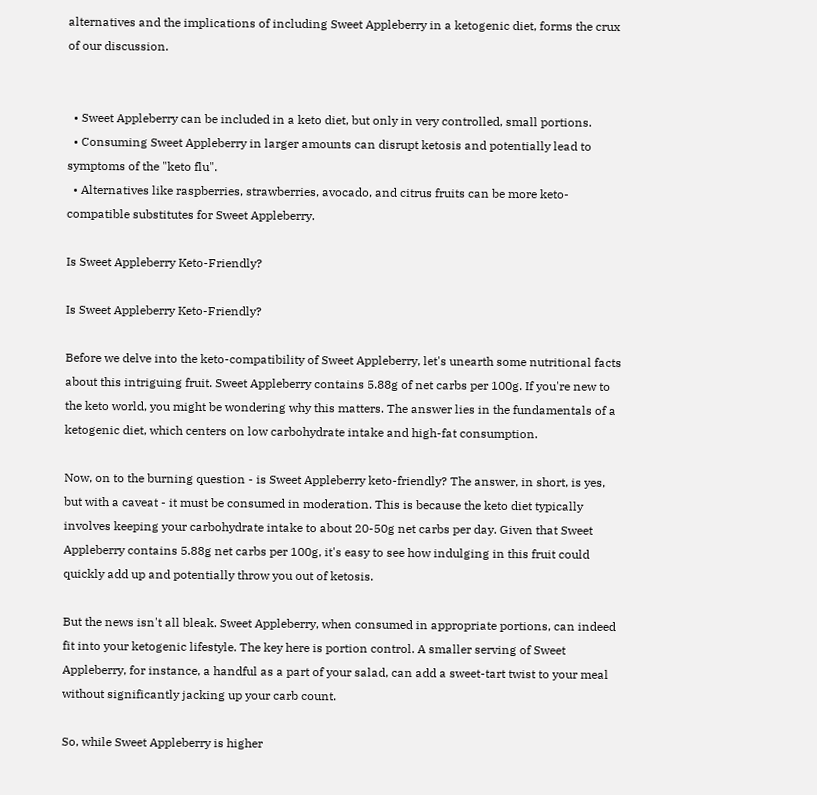alternatives and the implications of including Sweet Appleberry in a ketogenic diet, forms the crux of our discussion.


  • Sweet Appleberry can be included in a keto diet, but only in very controlled, small portions.
  • Consuming Sweet Appleberry in larger amounts can disrupt ketosis and potentially lead to symptoms of the "keto flu".
  • Alternatives like raspberries, strawberries, avocado, and citrus fruits can be more keto-compatible substitutes for Sweet Appleberry.

Is Sweet Appleberry Keto-Friendly?

Is Sweet Appleberry Keto-Friendly?

Before we delve into the keto-compatibility of Sweet Appleberry, let's unearth some nutritional facts about this intriguing fruit. Sweet Appleberry contains 5.88g of net carbs per 100g. If you're new to the keto world, you might be wondering why this matters. The answer lies in the fundamentals of a ketogenic diet, which centers on low carbohydrate intake and high-fat consumption.

Now, on to the burning question - is Sweet Appleberry keto-friendly? The answer, in short, is yes, but with a caveat - it must be consumed in moderation. This is because the keto diet typically involves keeping your carbohydrate intake to about 20-50g net carbs per day. Given that Sweet Appleberry contains 5.88g net carbs per 100g, it's easy to see how indulging in this fruit could quickly add up and potentially throw you out of ketosis.

But the news isn't all bleak. Sweet Appleberry, when consumed in appropriate portions, can indeed fit into your ketogenic lifestyle. The key here is portion control. A smaller serving of Sweet Appleberry, for instance, a handful as a part of your salad, can add a sweet-tart twist to your meal without significantly jacking up your carb count.

So, while Sweet Appleberry is higher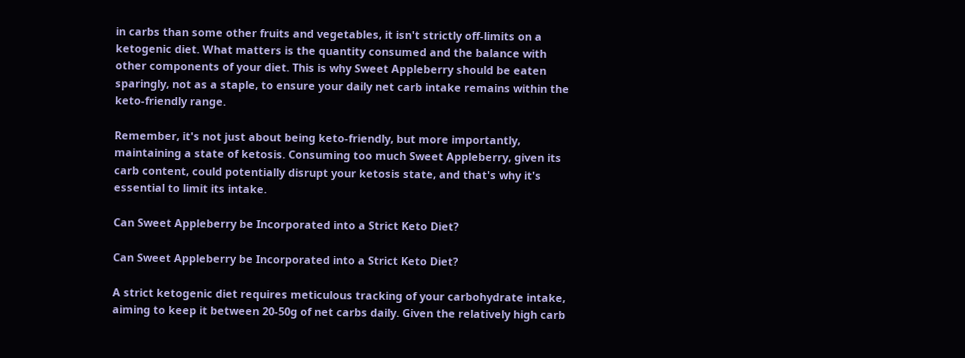in carbs than some other fruits and vegetables, it isn't strictly off-limits on a ketogenic diet. What matters is the quantity consumed and the balance with other components of your diet. This is why Sweet Appleberry should be eaten sparingly, not as a staple, to ensure your daily net carb intake remains within the keto-friendly range.

Remember, it's not just about being keto-friendly, but more importantly, maintaining a state of ketosis. Consuming too much Sweet Appleberry, given its carb content, could potentially disrupt your ketosis state, and that's why it's essential to limit its intake.

Can Sweet Appleberry be Incorporated into a Strict Keto Diet?

Can Sweet Appleberry be Incorporated into a Strict Keto Diet?

A strict ketogenic diet requires meticulous tracking of your carbohydrate intake, aiming to keep it between 20-50g of net carbs daily. Given the relatively high carb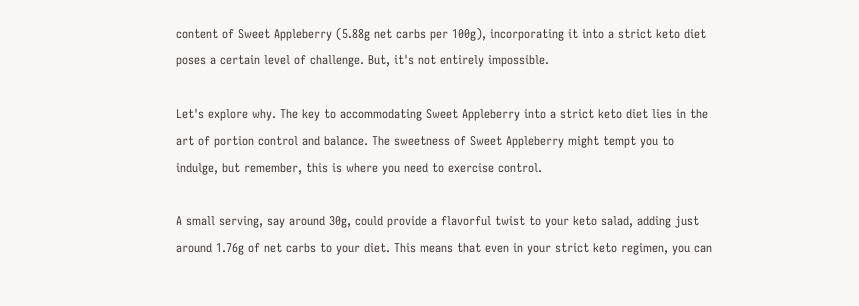content of Sweet Appleberry (5.88g net carbs per 100g), incorporating it into a strict keto diet poses a certain level of challenge. But, it's not entirely impossible.

Let's explore why. The key to accommodating Sweet Appleberry into a strict keto diet lies in the art of portion control and balance. The sweetness of Sweet Appleberry might tempt you to indulge, but remember, this is where you need to exercise control.

A small serving, say around 30g, could provide a flavorful twist to your keto salad, adding just around 1.76g of net carbs to your diet. This means that even in your strict keto regimen, you can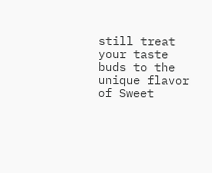still treat your taste buds to the unique flavor of Sweet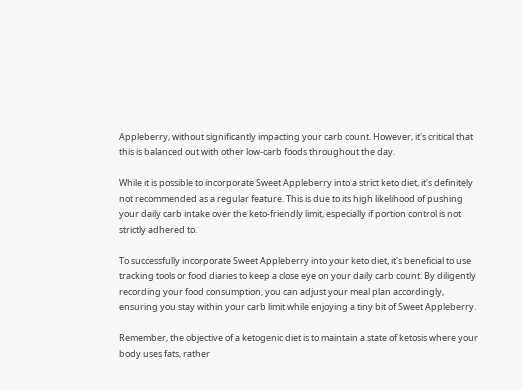Appleberry, without significantly impacting your carb count. However, it's critical that this is balanced out with other low-carb foods throughout the day.

While it is possible to incorporate Sweet Appleberry into a strict keto diet, it's definitely not recommended as a regular feature. This is due to its high likelihood of pushing your daily carb intake over the keto-friendly limit, especially if portion control is not strictly adhered to.

To successfully incorporate Sweet Appleberry into your keto diet, it's beneficial to use tracking tools or food diaries to keep a close eye on your daily carb count. By diligently recording your food consumption, you can adjust your meal plan accordingly, ensuring you stay within your carb limit while enjoying a tiny bit of Sweet Appleberry.

Remember, the objective of a ketogenic diet is to maintain a state of ketosis where your body uses fats, rather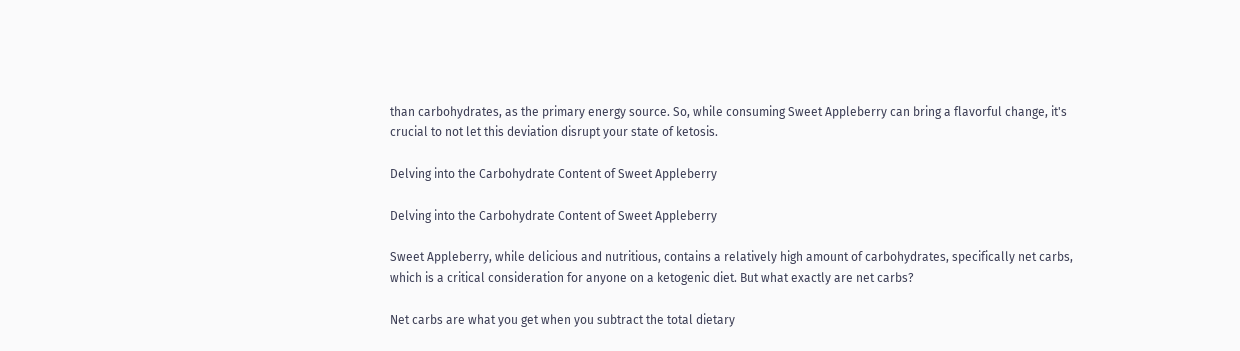than carbohydrates, as the primary energy source. So, while consuming Sweet Appleberry can bring a flavorful change, it's crucial to not let this deviation disrupt your state of ketosis.

Delving into the Carbohydrate Content of Sweet Appleberry

Delving into the Carbohydrate Content of Sweet Appleberry

Sweet Appleberry, while delicious and nutritious, contains a relatively high amount of carbohydrates, specifically net carbs, which is a critical consideration for anyone on a ketogenic diet. But what exactly are net carbs?

Net carbs are what you get when you subtract the total dietary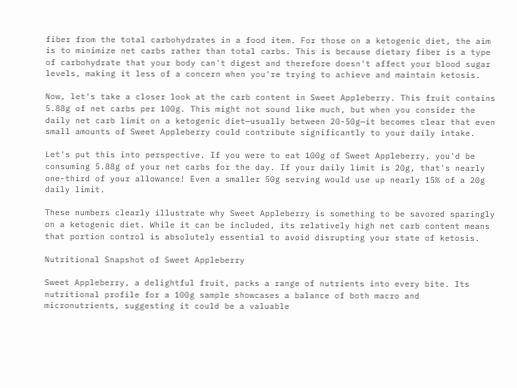fiber from the total carbohydrates in a food item. For those on a ketogenic diet, the aim is to minimize net carbs rather than total carbs. This is because dietary fiber is a type of carbohydrate that your body can't digest and therefore doesn't affect your blood sugar levels, making it less of a concern when you're trying to achieve and maintain ketosis.

Now, let's take a closer look at the carb content in Sweet Appleberry. This fruit contains 5.88g of net carbs per 100g. This might not sound like much, but when you consider the daily net carb limit on a ketogenic diet—usually between 20-50g—it becomes clear that even small amounts of Sweet Appleberry could contribute significantly to your daily intake.

Let's put this into perspective. If you were to eat 100g of Sweet Appleberry, you'd be consuming 5.88g of your net carbs for the day. If your daily limit is 20g, that's nearly one-third of your allowance! Even a smaller 50g serving would use up nearly 15% of a 20g daily limit.

These numbers clearly illustrate why Sweet Appleberry is something to be savored sparingly on a ketogenic diet. While it can be included, its relatively high net carb content means that portion control is absolutely essential to avoid disrupting your state of ketosis.

Nutritional Snapshot of Sweet Appleberry

Sweet Appleberry, a delightful fruit, packs a range of nutrients into every bite. Its nutritional profile for a 100g sample showcases a balance of both macro and micronutrients, suggesting it could be a valuable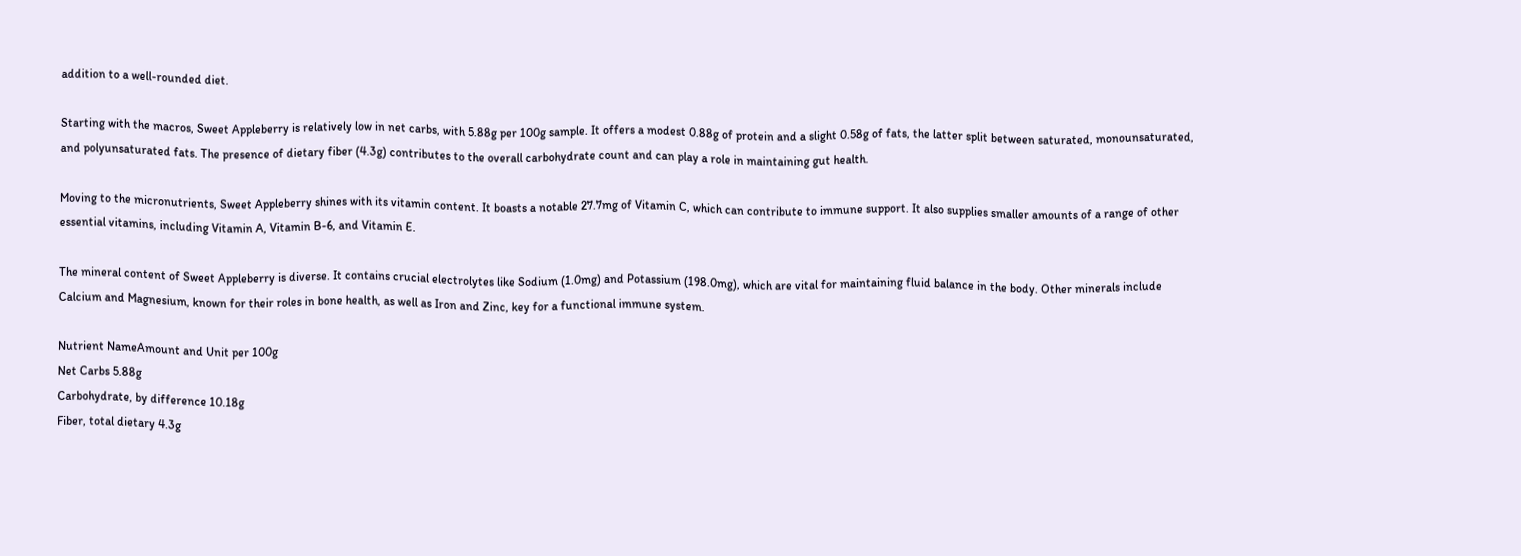addition to a well-rounded diet.

Starting with the macros, Sweet Appleberry is relatively low in net carbs, with 5.88g per 100g sample. It offers a modest 0.88g of protein and a slight 0.58g of fats, the latter split between saturated, monounsaturated, and polyunsaturated fats. The presence of dietary fiber (4.3g) contributes to the overall carbohydrate count and can play a role in maintaining gut health.

Moving to the micronutrients, Sweet Appleberry shines with its vitamin content. It boasts a notable 27.7mg of Vitamin C, which can contribute to immune support. It also supplies smaller amounts of a range of other essential vitamins, including Vitamin A, Vitamin B-6, and Vitamin E.

The mineral content of Sweet Appleberry is diverse. It contains crucial electrolytes like Sodium (1.0mg) and Potassium (198.0mg), which are vital for maintaining fluid balance in the body. Other minerals include Calcium and Magnesium, known for their roles in bone health, as well as Iron and Zinc, key for a functional immune system.

Nutrient NameAmount and Unit per 100g
Net Carbs 5.88g
Carbohydrate, by difference 10.18g
Fiber, total dietary 4.3g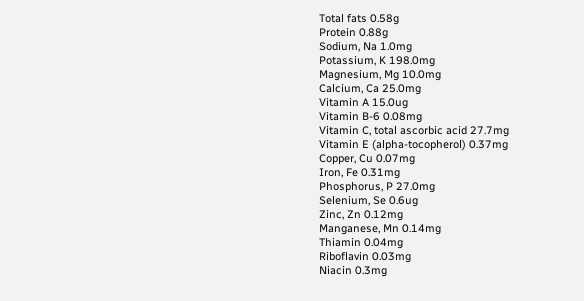Total fats 0.58g
Protein 0.88g
Sodium, Na 1.0mg
Potassium, K 198.0mg
Magnesium, Mg 10.0mg
Calcium, Ca 25.0mg
Vitamin A 15.0ug
Vitamin B-6 0.08mg
Vitamin C, total ascorbic acid 27.7mg
Vitamin E (alpha-tocopherol) 0.37mg
Copper, Cu 0.07mg
Iron, Fe 0.31mg
Phosphorus, P 27.0mg
Selenium, Se 0.6ug
Zinc, Zn 0.12mg
Manganese, Mn 0.14mg
Thiamin 0.04mg
Riboflavin 0.03mg
Niacin 0.3mg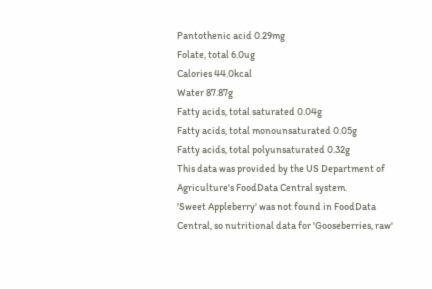Pantothenic acid 0.29mg
Folate, total 6.0ug
Calories 44.0kcal
Water 87.87g
Fatty acids, total saturated 0.04g
Fatty acids, total monounsaturated 0.05g
Fatty acids, total polyunsaturated 0.32g
This data was provided by the US Department of Agriculture's FoodData Central system.
'Sweet Appleberry' was not found in FoodData Central, so nutritional data for 'Gooseberries, raw'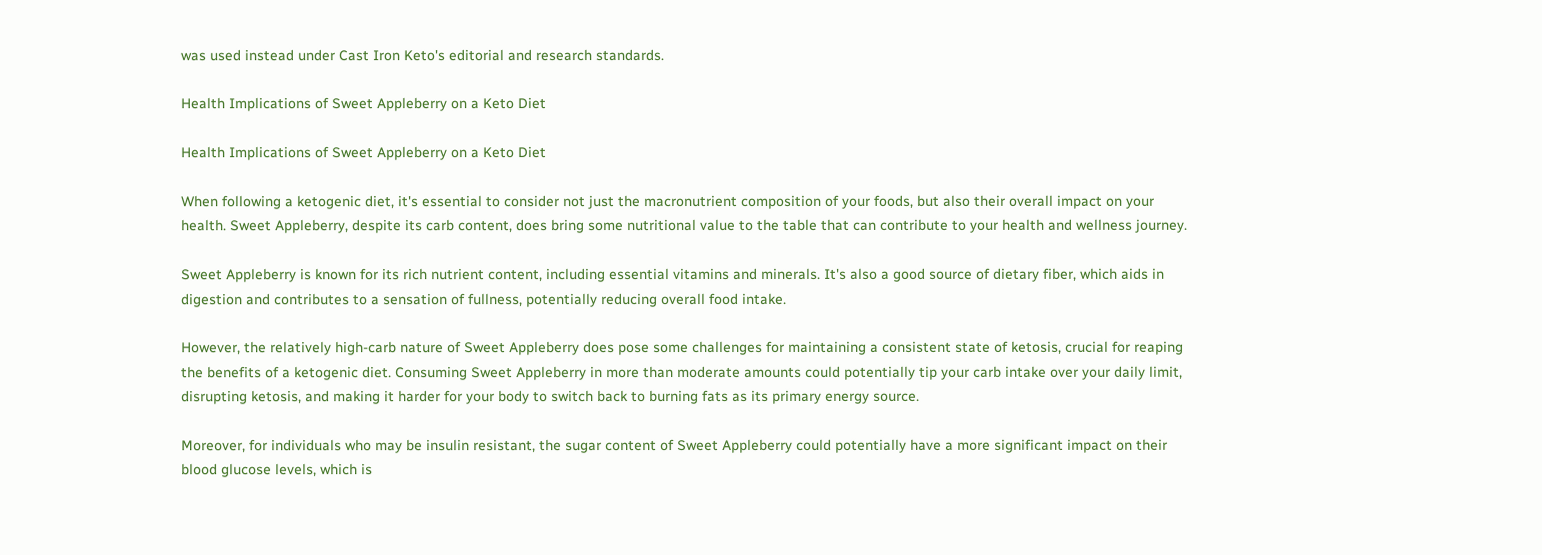was used instead under Cast Iron Keto's editorial and research standards.

Health Implications of Sweet Appleberry on a Keto Diet

Health Implications of Sweet Appleberry on a Keto Diet

When following a ketogenic diet, it's essential to consider not just the macronutrient composition of your foods, but also their overall impact on your health. Sweet Appleberry, despite its carb content, does bring some nutritional value to the table that can contribute to your health and wellness journey.

Sweet Appleberry is known for its rich nutrient content, including essential vitamins and minerals. It's also a good source of dietary fiber, which aids in digestion and contributes to a sensation of fullness, potentially reducing overall food intake.

However, the relatively high-carb nature of Sweet Appleberry does pose some challenges for maintaining a consistent state of ketosis, crucial for reaping the benefits of a ketogenic diet. Consuming Sweet Appleberry in more than moderate amounts could potentially tip your carb intake over your daily limit, disrupting ketosis, and making it harder for your body to switch back to burning fats as its primary energy source.

Moreover, for individuals who may be insulin resistant, the sugar content of Sweet Appleberry could potentially have a more significant impact on their blood glucose levels, which is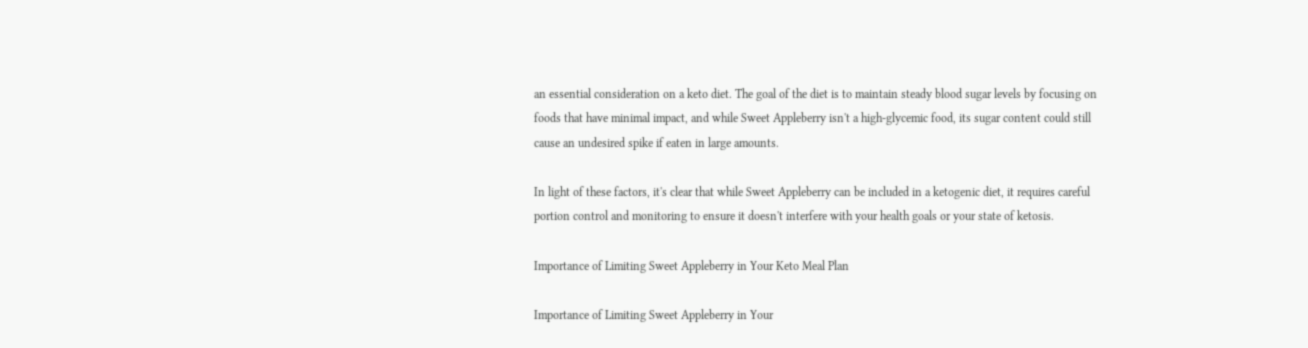an essential consideration on a keto diet. The goal of the diet is to maintain steady blood sugar levels by focusing on foods that have minimal impact, and while Sweet Appleberry isn't a high-glycemic food, its sugar content could still cause an undesired spike if eaten in large amounts.

In light of these factors, it's clear that while Sweet Appleberry can be included in a ketogenic diet, it requires careful portion control and monitoring to ensure it doesn't interfere with your health goals or your state of ketosis.

Importance of Limiting Sweet Appleberry in Your Keto Meal Plan

Importance of Limiting Sweet Appleberry in Your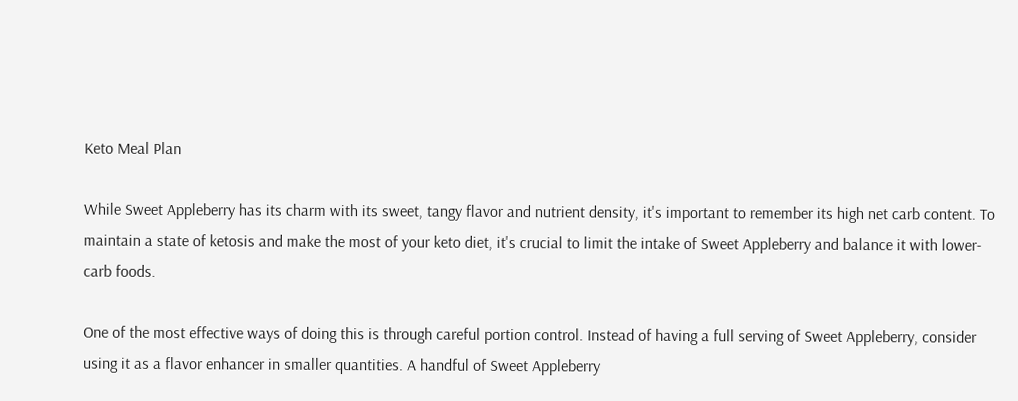Keto Meal Plan

While Sweet Appleberry has its charm with its sweet, tangy flavor and nutrient density, it's important to remember its high net carb content. To maintain a state of ketosis and make the most of your keto diet, it's crucial to limit the intake of Sweet Appleberry and balance it with lower-carb foods.

One of the most effective ways of doing this is through careful portion control. Instead of having a full serving of Sweet Appleberry, consider using it as a flavor enhancer in smaller quantities. A handful of Sweet Appleberry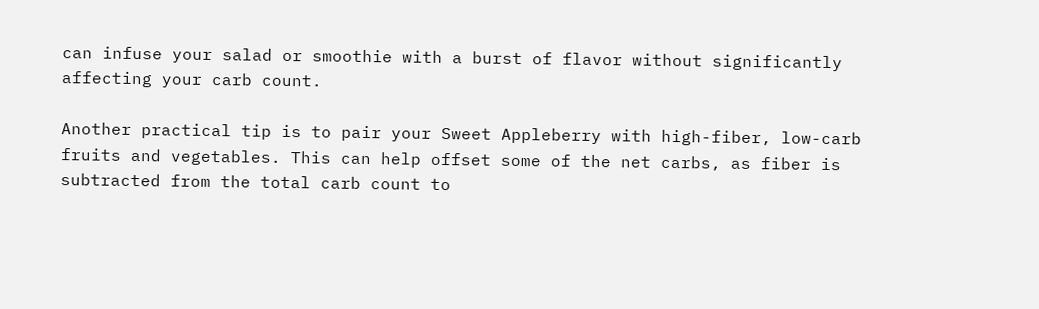can infuse your salad or smoothie with a burst of flavor without significantly affecting your carb count.

Another practical tip is to pair your Sweet Appleberry with high-fiber, low-carb fruits and vegetables. This can help offset some of the net carbs, as fiber is subtracted from the total carb count to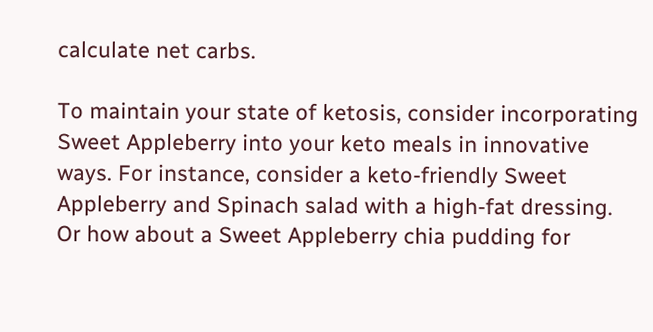calculate net carbs.

To maintain your state of ketosis, consider incorporating Sweet Appleberry into your keto meals in innovative ways. For instance, consider a keto-friendly Sweet Appleberry and Spinach salad with a high-fat dressing. Or how about a Sweet Appleberry chia pudding for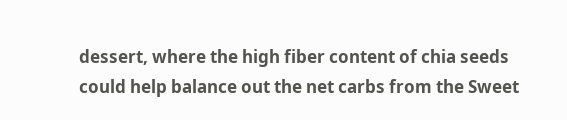dessert, where the high fiber content of chia seeds could help balance out the net carbs from the Sweet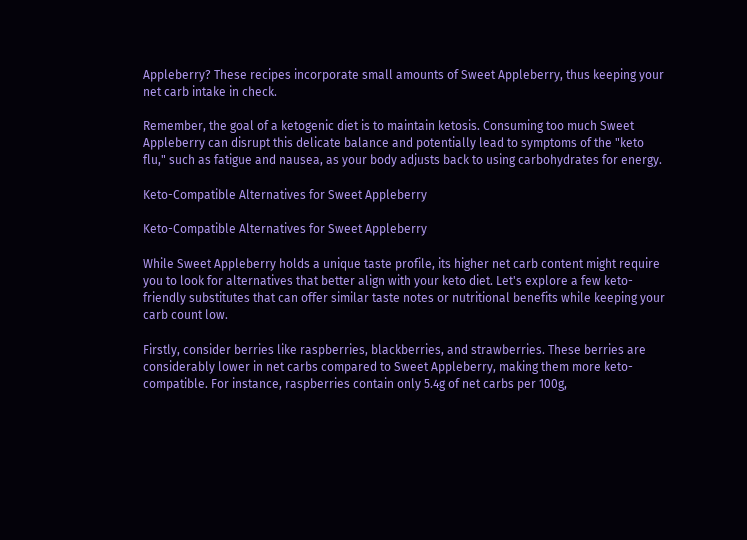Appleberry? These recipes incorporate small amounts of Sweet Appleberry, thus keeping your net carb intake in check.

Remember, the goal of a ketogenic diet is to maintain ketosis. Consuming too much Sweet Appleberry can disrupt this delicate balance and potentially lead to symptoms of the "keto flu," such as fatigue and nausea, as your body adjusts back to using carbohydrates for energy.

Keto-Compatible Alternatives for Sweet Appleberry

Keto-Compatible Alternatives for Sweet Appleberry

While Sweet Appleberry holds a unique taste profile, its higher net carb content might require you to look for alternatives that better align with your keto diet. Let's explore a few keto-friendly substitutes that can offer similar taste notes or nutritional benefits while keeping your carb count low.

Firstly, consider berries like raspberries, blackberries, and strawberries. These berries are considerably lower in net carbs compared to Sweet Appleberry, making them more keto-compatible. For instance, raspberries contain only 5.4g of net carbs per 100g,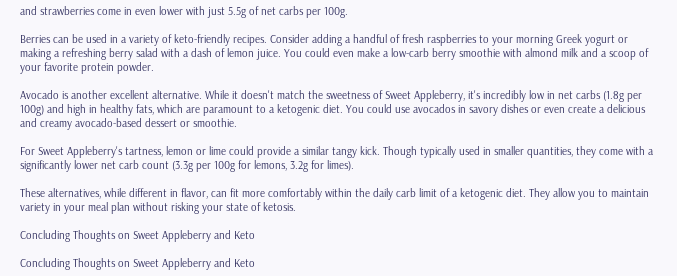and strawberries come in even lower with just 5.5g of net carbs per 100g.

Berries can be used in a variety of keto-friendly recipes. Consider adding a handful of fresh raspberries to your morning Greek yogurt or making a refreshing berry salad with a dash of lemon juice. You could even make a low-carb berry smoothie with almond milk and a scoop of your favorite protein powder.

Avocado is another excellent alternative. While it doesn't match the sweetness of Sweet Appleberry, it's incredibly low in net carbs (1.8g per 100g) and high in healthy fats, which are paramount to a ketogenic diet. You could use avocados in savory dishes or even create a delicious and creamy avocado-based dessert or smoothie.

For Sweet Appleberry's tartness, lemon or lime could provide a similar tangy kick. Though typically used in smaller quantities, they come with a significantly lower net carb count (3.3g per 100g for lemons, 3.2g for limes).

These alternatives, while different in flavor, can fit more comfortably within the daily carb limit of a ketogenic diet. They allow you to maintain variety in your meal plan without risking your state of ketosis.

Concluding Thoughts on Sweet Appleberry and Keto

Concluding Thoughts on Sweet Appleberry and Keto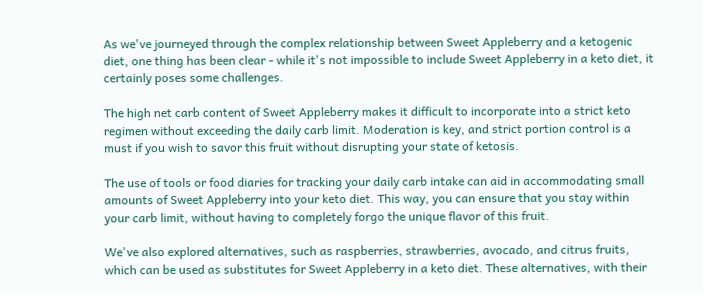As we've journeyed through the complex relationship between Sweet Appleberry and a ketogenic diet, one thing has been clear - while it's not impossible to include Sweet Appleberry in a keto diet, it certainly poses some challenges.

The high net carb content of Sweet Appleberry makes it difficult to incorporate into a strict keto regimen without exceeding the daily carb limit. Moderation is key, and strict portion control is a must if you wish to savor this fruit without disrupting your state of ketosis.

The use of tools or food diaries for tracking your daily carb intake can aid in accommodating small amounts of Sweet Appleberry into your keto diet. This way, you can ensure that you stay within your carb limit, without having to completely forgo the unique flavor of this fruit.

We've also explored alternatives, such as raspberries, strawberries, avocado, and citrus fruits, which can be used as substitutes for Sweet Appleberry in a keto diet. These alternatives, with their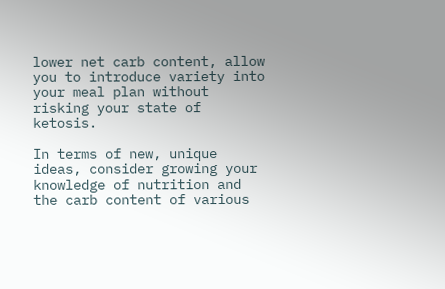lower net carb content, allow you to introduce variety into your meal plan without risking your state of ketosis.

In terms of new, unique ideas, consider growing your knowledge of nutrition and the carb content of various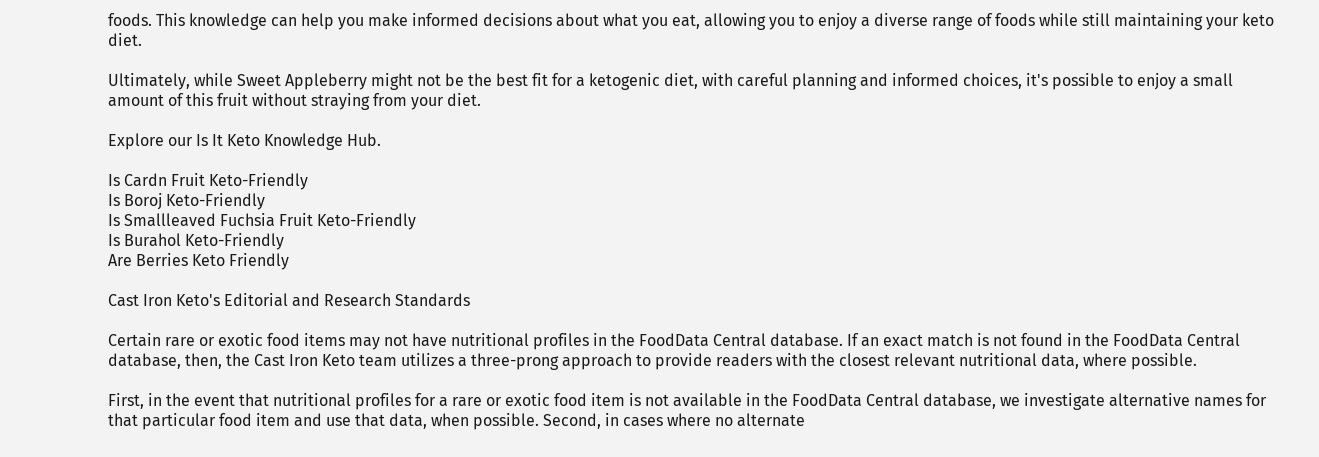foods. This knowledge can help you make informed decisions about what you eat, allowing you to enjoy a diverse range of foods while still maintaining your keto diet.

Ultimately, while Sweet Appleberry might not be the best fit for a ketogenic diet, with careful planning and informed choices, it's possible to enjoy a small amount of this fruit without straying from your diet.

Explore our Is It Keto Knowledge Hub.

Is Cardn Fruit Keto-Friendly
Is Boroj Keto-Friendly
Is Smallleaved Fuchsia Fruit Keto-Friendly
Is Burahol Keto-Friendly
Are Berries Keto Friendly

Cast Iron Keto's Editorial and Research Standards

Certain rare or exotic food items may not have nutritional profiles in the FoodData Central database. If an exact match is not found in the FoodData Central database, then, the Cast Iron Keto team utilizes a three-prong approach to provide readers with the closest relevant nutritional data, where possible.

First, in the event that nutritional profiles for a rare or exotic food item is not available in the FoodData Central database, we investigate alternative names for that particular food item and use that data, when possible. Second, in cases where no alternate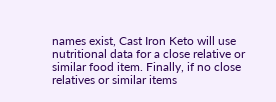names exist, Cast Iron Keto will use nutritional data for a close relative or similar food item. Finally, if no close relatives or similar items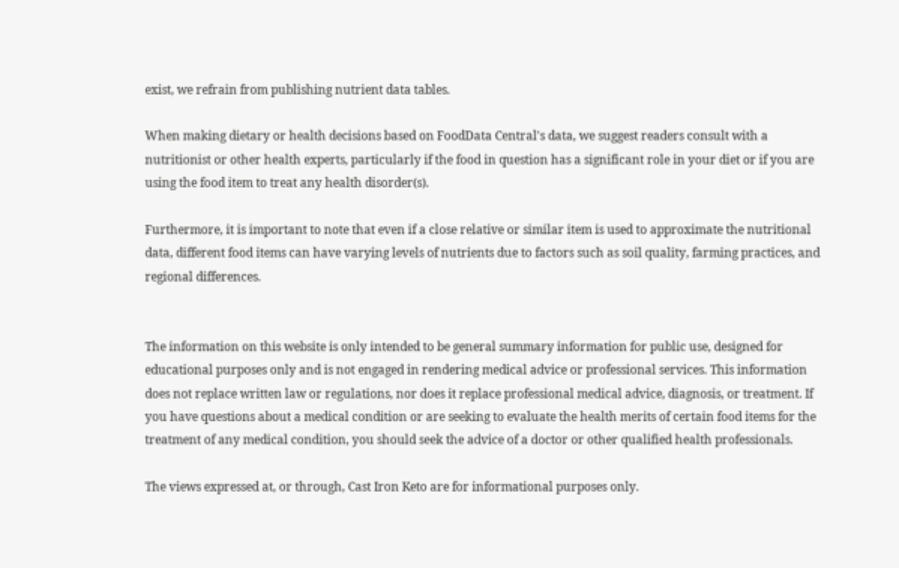exist, we refrain from publishing nutrient data tables.

When making dietary or health decisions based on FoodData Central's data, we suggest readers consult with a nutritionist or other health experts, particularly if the food in question has a significant role in your diet or if you are using the food item to treat any health disorder(s).

Furthermore, it is important to note that even if a close relative or similar item is used to approximate the nutritional data, different food items can have varying levels of nutrients due to factors such as soil quality, farming practices, and regional differences.


The information on this website is only intended to be general summary information for public use, designed for educational purposes only and is not engaged in rendering medical advice or professional services. This information does not replace written law or regulations, nor does it replace professional medical advice, diagnosis, or treatment. If you have questions about a medical condition or are seeking to evaluate the health merits of certain food items for the treatment of any medical condition, you should seek the advice of a doctor or other qualified health professionals.

The views expressed at, or through, Cast Iron Keto are for informational purposes only.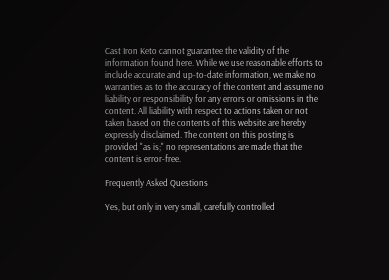Cast Iron Keto cannot guarantee the validity of the information found here. While we use reasonable efforts to include accurate and up-to-date information, we make no warranties as to the accuracy of the content and assume no liability or responsibility for any errors or omissions in the content. All liability with respect to actions taken or not taken based on the contents of this website are hereby expressly disclaimed. The content on this posting is provided "as is;" no representations are made that the content is error-free.

Frequently Asked Questions

Yes, but only in very small, carefully controlled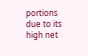portions due to its high net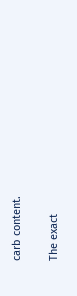carb content.

The exact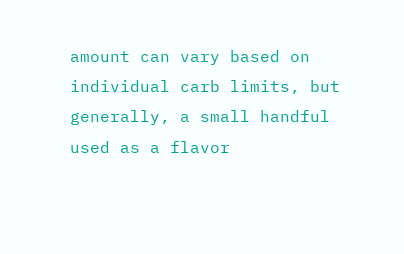amount can vary based on individual carb limits, but generally, a small handful used as a flavor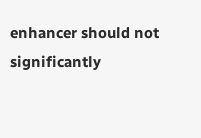enhancer should not significantly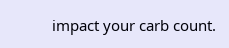impact your carb count.